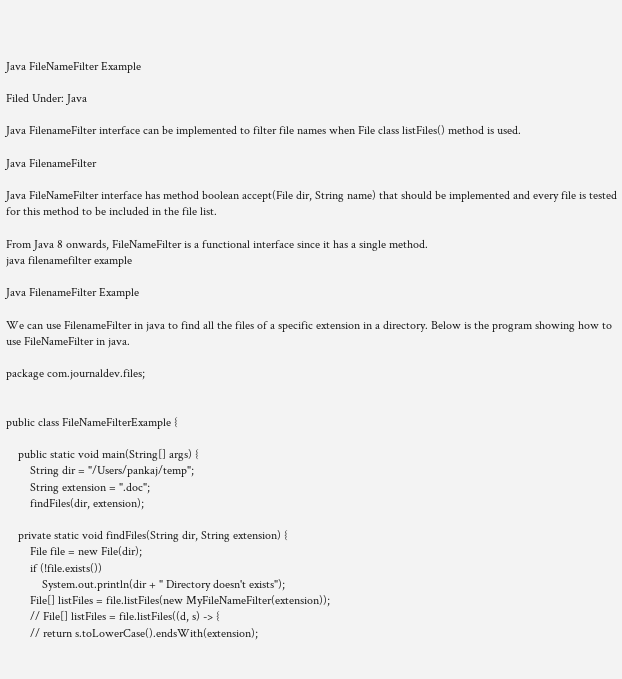Java FileNameFilter Example

Filed Under: Java

Java FilenameFilter interface can be implemented to filter file names when File class listFiles() method is used.

Java FilenameFilter

Java FileNameFilter interface has method boolean accept(File dir, String name) that should be implemented and every file is tested for this method to be included in the file list.

From Java 8 onwards, FileNameFilter is a functional interface since it has a single method.
java filenamefilter example

Java FilenameFilter Example

We can use FilenameFilter in java to find all the files of a specific extension in a directory. Below is the program showing how to use FileNameFilter in java.

package com.journaldev.files;


public class FileNameFilterExample {

    public static void main(String[] args) {
        String dir = "/Users/pankaj/temp";
        String extension = ".doc";
        findFiles(dir, extension);

    private static void findFiles(String dir, String extension) {
        File file = new File(dir);
        if (!file.exists())
            System.out.println(dir + " Directory doesn't exists");
        File[] listFiles = file.listFiles(new MyFileNameFilter(extension));
        // File[] listFiles = file.listFiles((d, s) -> {
        // return s.toLowerCase().endsWith(extension);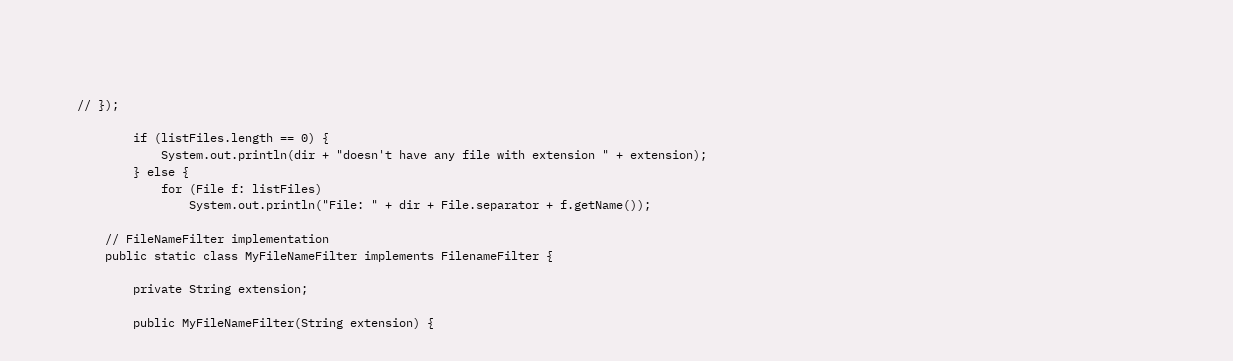// });

        if (listFiles.length == 0) {
            System.out.println(dir + "doesn't have any file with extension " + extension);
        } else {
            for (File f: listFiles)
                System.out.println("File: " + dir + File.separator + f.getName());

    // FileNameFilter implementation
    public static class MyFileNameFilter implements FilenameFilter {

        private String extension;

        public MyFileNameFilter(String extension) {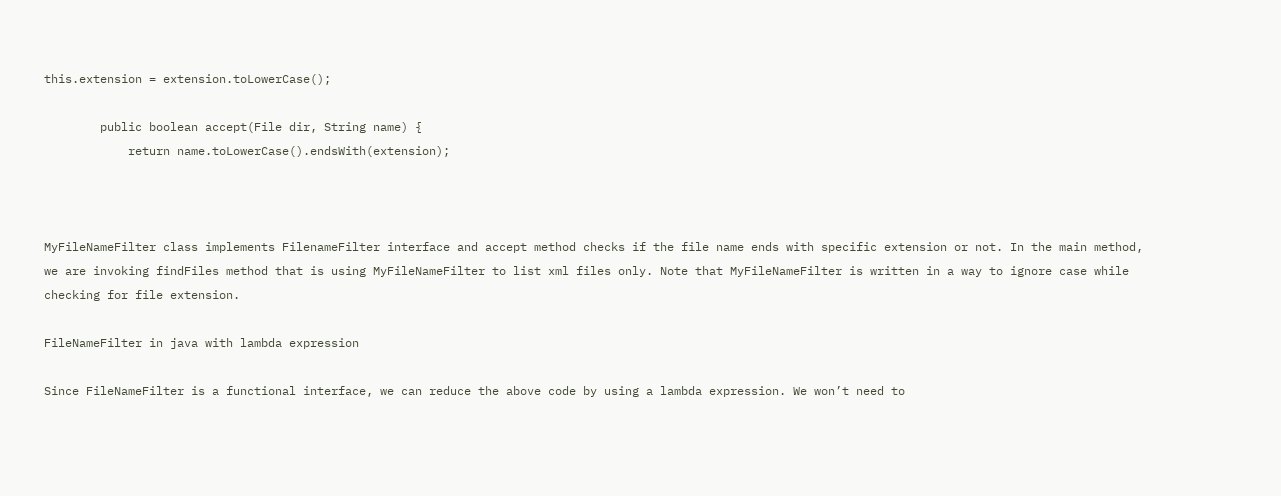this.extension = extension.toLowerCase();

        public boolean accept(File dir, String name) {
            return name.toLowerCase().endsWith(extension);



MyFileNameFilter class implements FilenameFilter interface and accept method checks if the file name ends with specific extension or not. In the main method, we are invoking findFiles method that is using MyFileNameFilter to list xml files only. Note that MyFileNameFilter is written in a way to ignore case while checking for file extension.

FileNameFilter in java with lambda expression

Since FileNameFilter is a functional interface, we can reduce the above code by using a lambda expression. We won’t need to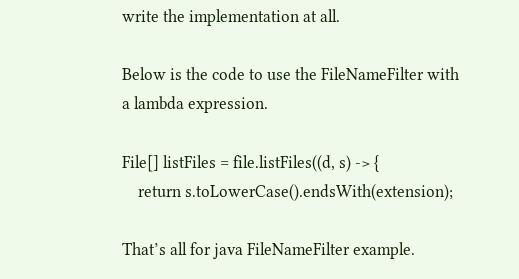write the implementation at all.

Below is the code to use the FileNameFilter with a lambda expression.

File[] listFiles = file.listFiles((d, s) -> {
    return s.toLowerCase().endsWith(extension);

That’s all for java FileNameFilter example.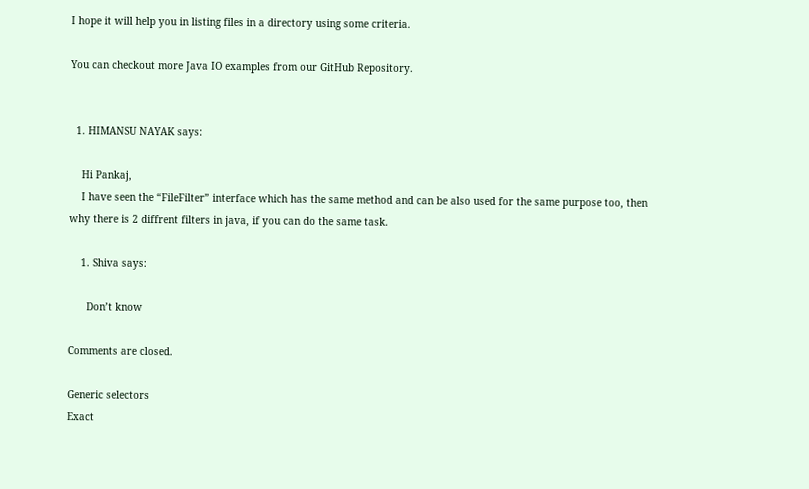I hope it will help you in listing files in a directory using some criteria.

You can checkout more Java IO examples from our GitHub Repository.


  1. HIMANSU NAYAK says:

    Hi Pankaj,
    I have seen the “FileFilter” interface which has the same method and can be also used for the same purpose too, then why there is 2 diffrent filters in java, if you can do the same task.

    1. Shiva says:

      Don’t know

Comments are closed.

Generic selectors
Exact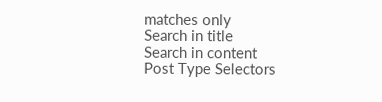matches only
Search in title
Search in content
Post Type Selectors